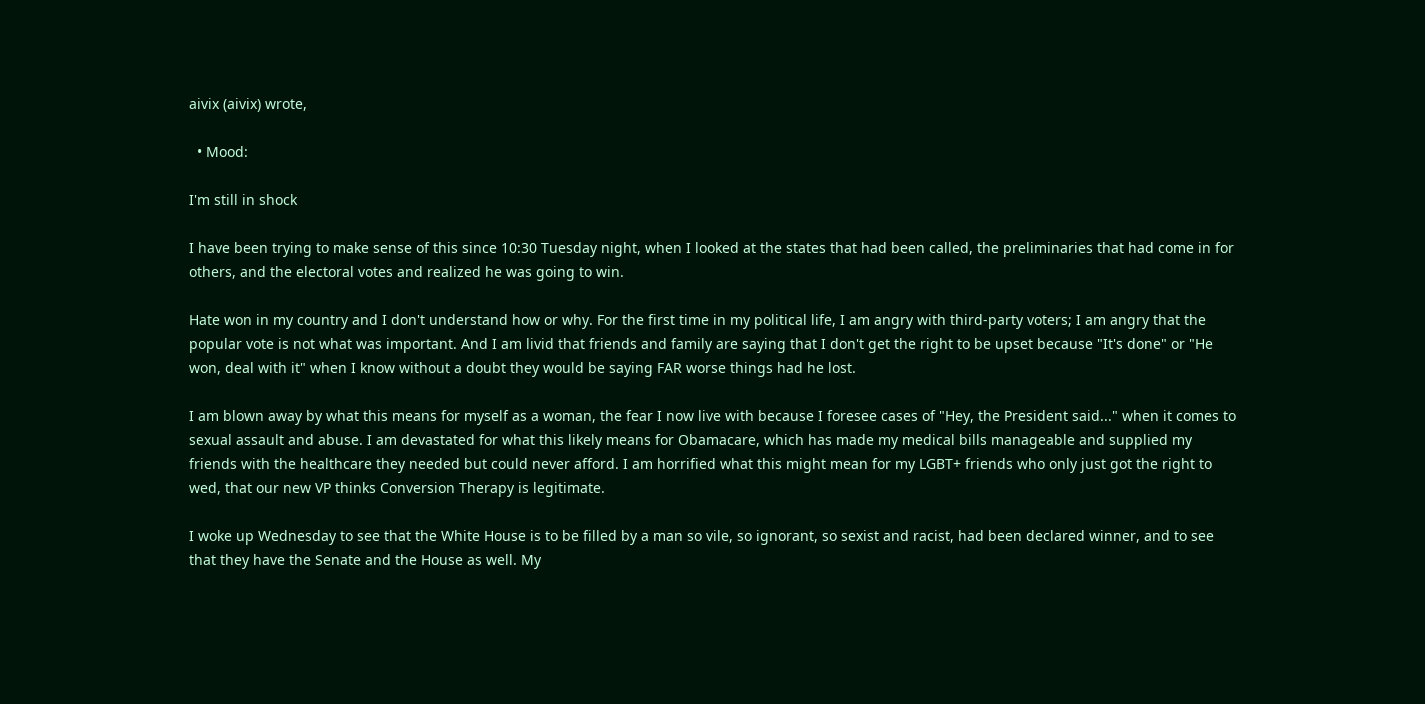aivix (aivix) wrote,

  • Mood:

I'm still in shock

I have been trying to make sense of this since 10:30 Tuesday night, when I looked at the states that had been called, the preliminaries that had come in for others, and the electoral votes and realized he was going to win.

Hate won in my country and I don't understand how or why. For the first time in my political life, I am angry with third-party voters; I am angry that the popular vote is not what was important. And I am livid that friends and family are saying that I don't get the right to be upset because "It's done" or "He won, deal with it" when I know without a doubt they would be saying FAR worse things had he lost.

I am blown away by what this means for myself as a woman, the fear I now live with because I foresee cases of "Hey, the President said..." when it comes to sexual assault and abuse. I am devastated for what this likely means for Obamacare, which has made my medical bills manageable and supplied my friends with the healthcare they needed but could never afford. I am horrified what this might mean for my LGBT+ friends who only just got the right to wed, that our new VP thinks Conversion Therapy is legitimate.

I woke up Wednesday to see that the White House is to be filled by a man so vile, so ignorant, so sexist and racist, had been declared winner, and to see that they have the Senate and the House as well. My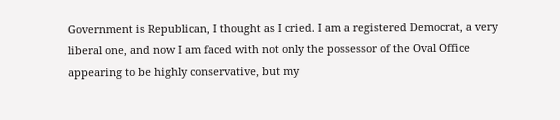Government is Republican, I thought as I cried. I am a registered Democrat, a very liberal one, and now I am faced with not only the possessor of the Oval Office appearing to be highly conservative, but my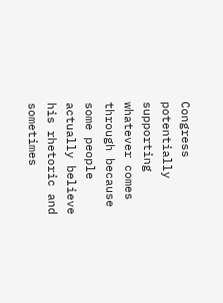Congress potentially supporting whatever comes through because some people actually believe his rhetoric and sometimes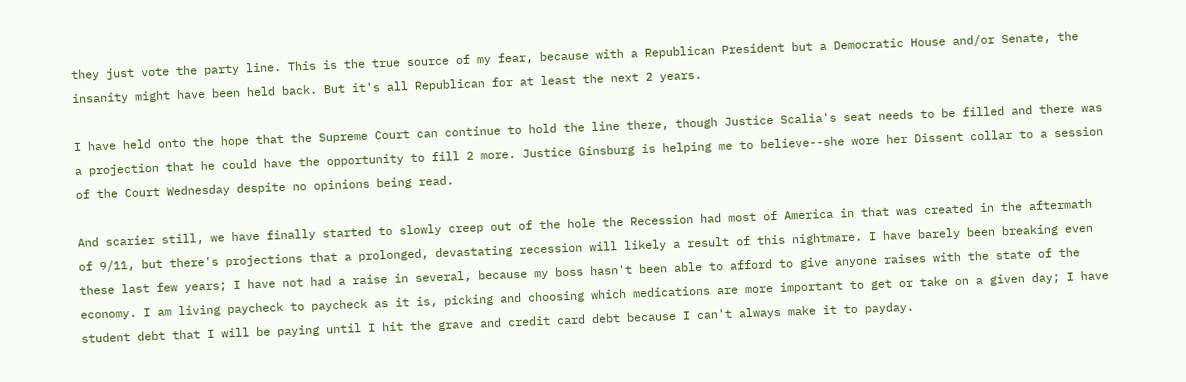they just vote the party line. This is the true source of my fear, because with a Republican President but a Democratic House and/or Senate, the insanity might have been held back. But it's all Republican for at least the next 2 years.

I have held onto the hope that the Supreme Court can continue to hold the line there, though Justice Scalia's seat needs to be filled and there was a projection that he could have the opportunity to fill 2 more. Justice Ginsburg is helping me to believe--she wore her Dissent collar to a session of the Court Wednesday despite no opinions being read.

And scarier still, we have finally started to slowly creep out of the hole the Recession had most of America in that was created in the aftermath of 9/11, but there's projections that a prolonged, devastating recession will likely a result of this nightmare. I have barely been breaking even these last few years; I have not had a raise in several, because my boss hasn't been able to afford to give anyone raises with the state of the economy. I am living paycheck to paycheck as it is, picking and choosing which medications are more important to get or take on a given day; I have student debt that I will be paying until I hit the grave and credit card debt because I can't always make it to payday.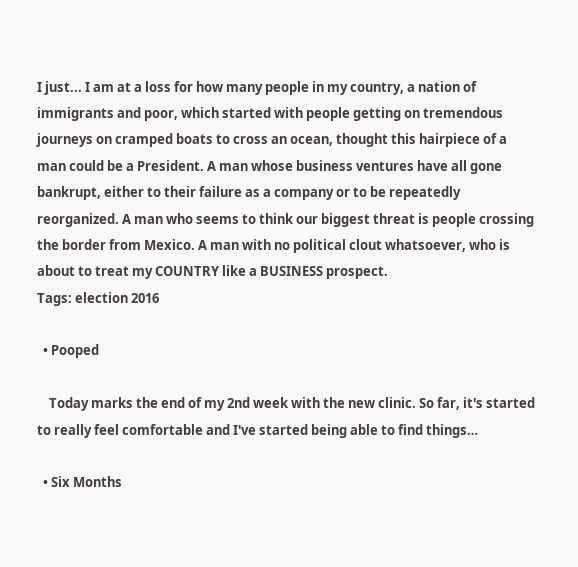I just... I am at a loss for how many people in my country, a nation of immigrants and poor, which started with people getting on tremendous journeys on cramped boats to cross an ocean, thought this hairpiece of a man could be a President. A man whose business ventures have all gone bankrupt, either to their failure as a company or to be repeatedly reorganized. A man who seems to think our biggest threat is people crossing the border from Mexico. A man with no political clout whatsoever, who is about to treat my COUNTRY like a BUSINESS prospect.
Tags: election 2016

  • Pooped

    Today marks the end of my 2nd week with the new clinic. So far, it's started to really feel comfortable and I've started being able to find things…

  • Six Months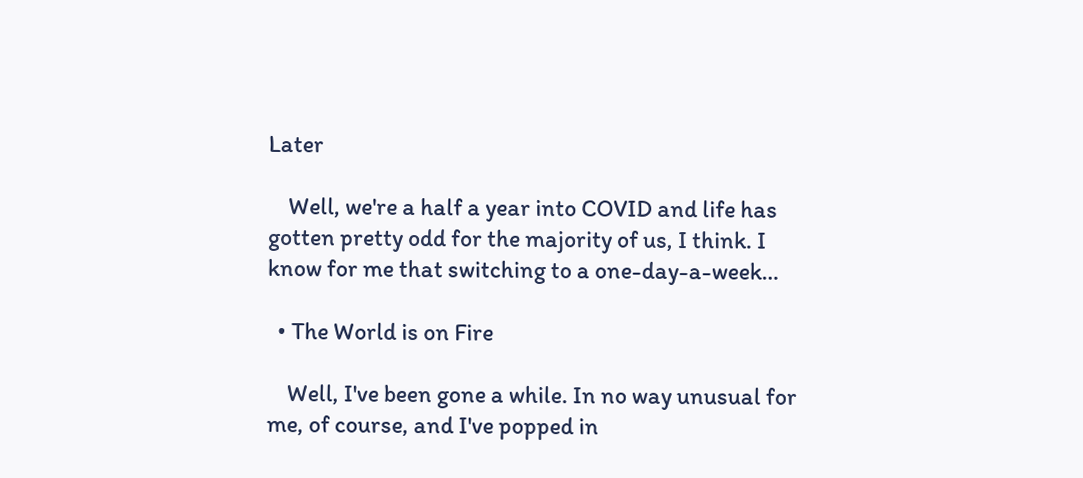Later

    Well, we're a half a year into COVID and life has gotten pretty odd for the majority of us, I think. I know for me that switching to a one-day-a-week…

  • The World is on Fire

    Well, I've been gone a while. In no way unusual for me, of course, and I've popped in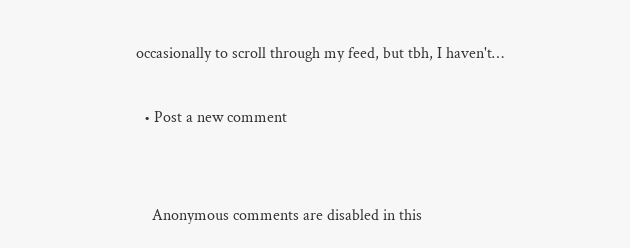occasionally to scroll through my feed, but tbh, I haven't…

  • Post a new comment


    Anonymous comments are disabled in this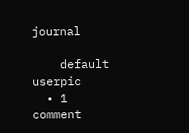journal

    default userpic
  • 1 comment